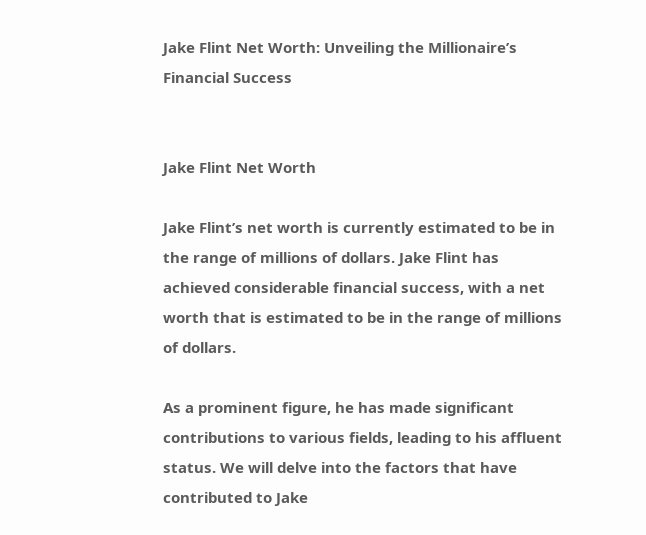Jake Flint Net Worth: Unveiling the Millionaire’s Financial Success


Jake Flint Net Worth

Jake Flint’s net worth is currently estimated to be in the range of millions of dollars. Jake Flint has achieved considerable financial success, with a net worth that is estimated to be in the range of millions of dollars.

As a prominent figure, he has made significant contributions to various fields, leading to his affluent status. We will delve into the factors that have contributed to Jake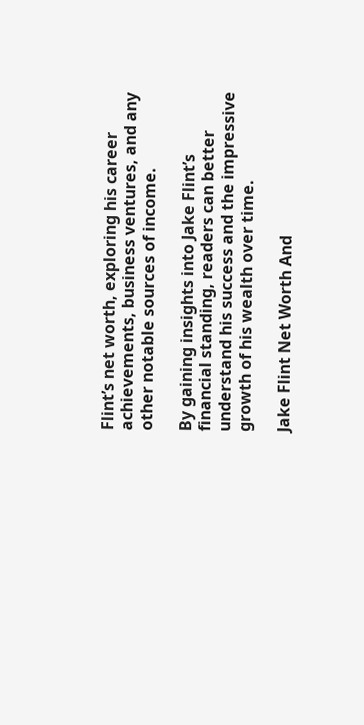Flint’s net worth, exploring his career achievements, business ventures, and any other notable sources of income.

By gaining insights into Jake Flint’s financial standing, readers can better understand his success and the impressive growth of his wealth over time.

Jake Flint Net Worth And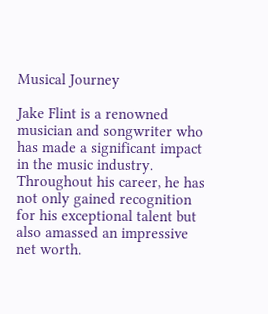Musical Journey

Jake Flint is a renowned musician and songwriter who has made a significant impact in the music industry. Throughout his career, he has not only gained recognition for his exceptional talent but also amassed an impressive net worth.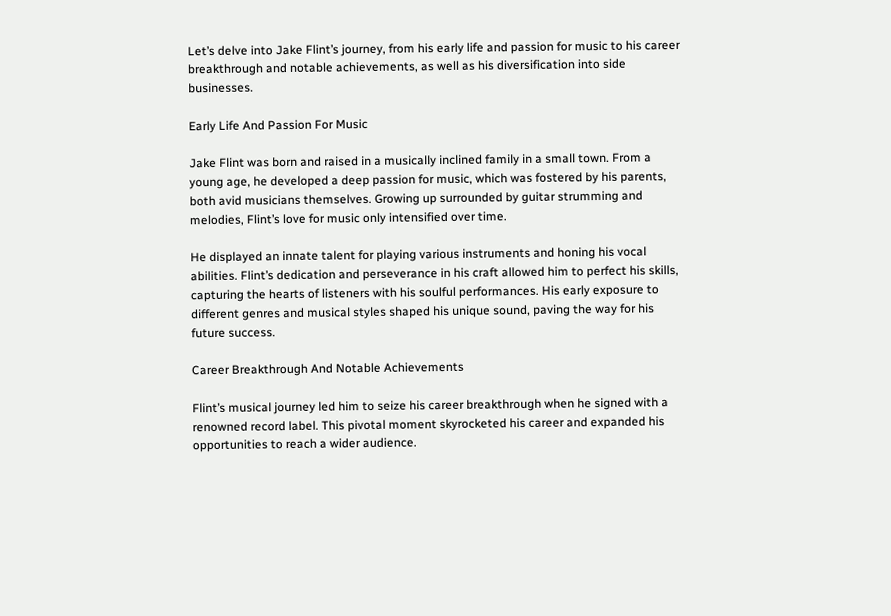Let’s delve into Jake Flint’s journey, from his early life and passion for music to his career breakthrough and notable achievements, as well as his diversification into side businesses.

Early Life And Passion For Music

Jake Flint was born and raised in a musically inclined family in a small town. From a young age, he developed a deep passion for music, which was fostered by his parents, both avid musicians themselves. Growing up surrounded by guitar strumming and melodies, Flint’s love for music only intensified over time.

He displayed an innate talent for playing various instruments and honing his vocal abilities. Flint’s dedication and perseverance in his craft allowed him to perfect his skills, capturing the hearts of listeners with his soulful performances. His early exposure to different genres and musical styles shaped his unique sound, paving the way for his future success.

Career Breakthrough And Notable Achievements

Flint’s musical journey led him to seize his career breakthrough when he signed with a renowned record label. This pivotal moment skyrocketed his career and expanded his opportunities to reach a wider audience.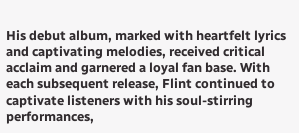His debut album, marked with heartfelt lyrics and captivating melodies, received critical acclaim and garnered a loyal fan base. With each subsequent release, Flint continued to captivate listeners with his soul-stirring performances,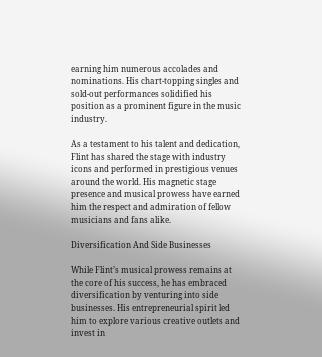earning him numerous accolades and nominations. His chart-topping singles and sold-out performances solidified his position as a prominent figure in the music industry.

As a testament to his talent and dedication, Flint has shared the stage with industry icons and performed in prestigious venues around the world. His magnetic stage presence and musical prowess have earned him the respect and admiration of fellow musicians and fans alike.

Diversification And Side Businesses

While Flint’s musical prowess remains at the core of his success, he has embraced diversification by venturing into side businesses. His entrepreneurial spirit led him to explore various creative outlets and invest in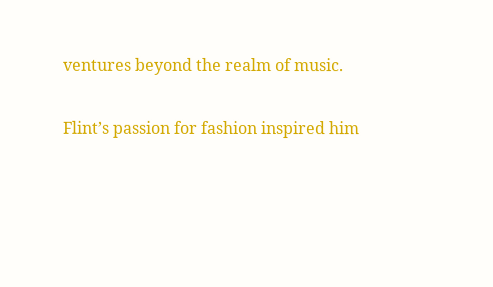ventures beyond the realm of music.

Flint’s passion for fashion inspired him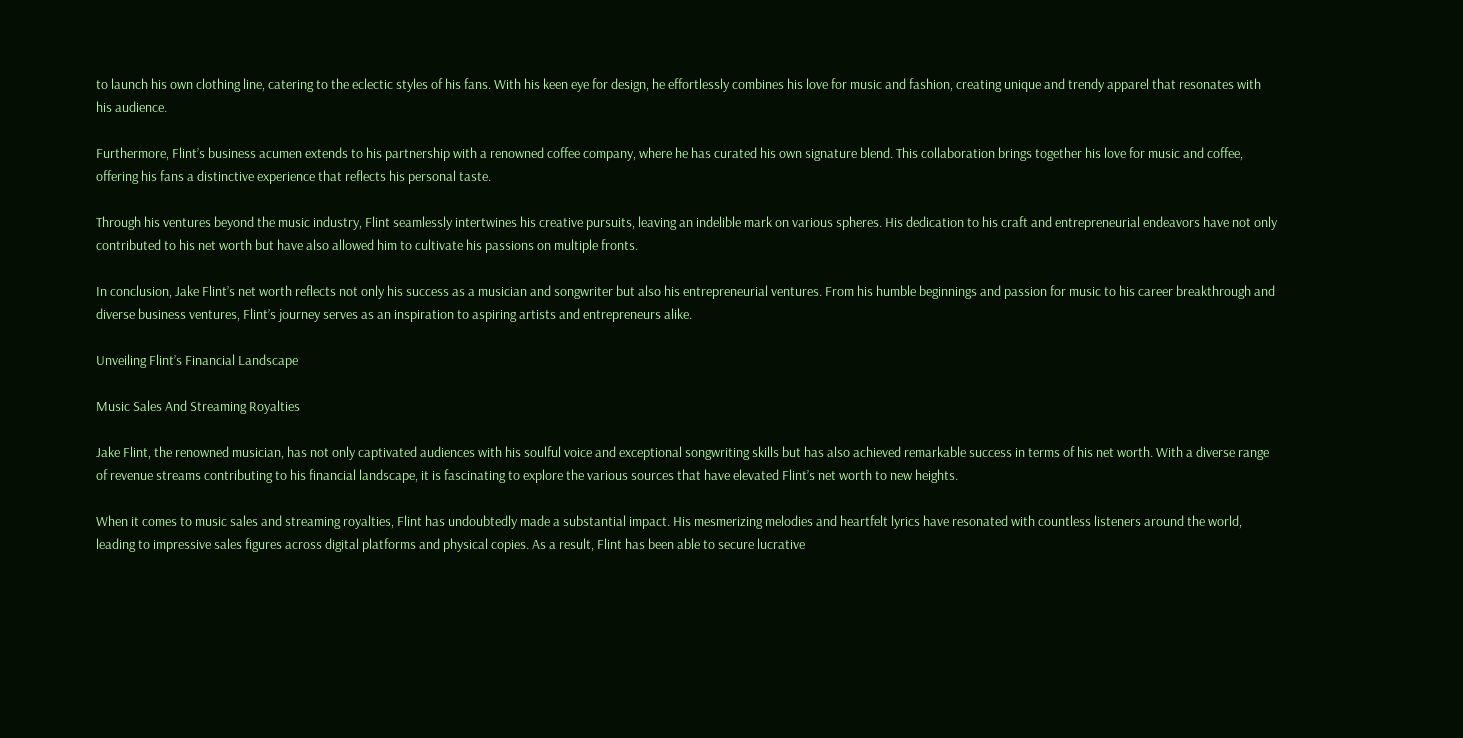to launch his own clothing line, catering to the eclectic styles of his fans. With his keen eye for design, he effortlessly combines his love for music and fashion, creating unique and trendy apparel that resonates with his audience.

Furthermore, Flint’s business acumen extends to his partnership with a renowned coffee company, where he has curated his own signature blend. This collaboration brings together his love for music and coffee, offering his fans a distinctive experience that reflects his personal taste.

Through his ventures beyond the music industry, Flint seamlessly intertwines his creative pursuits, leaving an indelible mark on various spheres. His dedication to his craft and entrepreneurial endeavors have not only contributed to his net worth but have also allowed him to cultivate his passions on multiple fronts.

In conclusion, Jake Flint’s net worth reflects not only his success as a musician and songwriter but also his entrepreneurial ventures. From his humble beginnings and passion for music to his career breakthrough and diverse business ventures, Flint’s journey serves as an inspiration to aspiring artists and entrepreneurs alike.

Unveiling Flint’s Financial Landscape

Music Sales And Streaming Royalties

Jake Flint, the renowned musician, has not only captivated audiences with his soulful voice and exceptional songwriting skills but has also achieved remarkable success in terms of his net worth. With a diverse range of revenue streams contributing to his financial landscape, it is fascinating to explore the various sources that have elevated Flint’s net worth to new heights.

When it comes to music sales and streaming royalties, Flint has undoubtedly made a substantial impact. His mesmerizing melodies and heartfelt lyrics have resonated with countless listeners around the world, leading to impressive sales figures across digital platforms and physical copies. As a result, Flint has been able to secure lucrative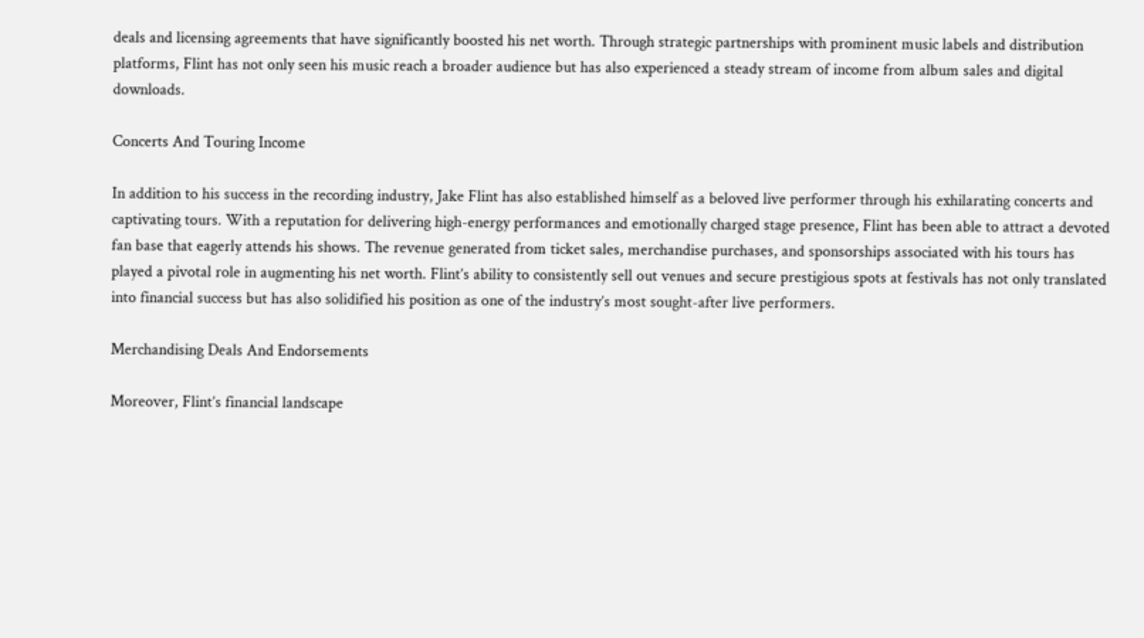deals and licensing agreements that have significantly boosted his net worth. Through strategic partnerships with prominent music labels and distribution platforms, Flint has not only seen his music reach a broader audience but has also experienced a steady stream of income from album sales and digital downloads.

Concerts And Touring Income

In addition to his success in the recording industry, Jake Flint has also established himself as a beloved live performer through his exhilarating concerts and captivating tours. With a reputation for delivering high-energy performances and emotionally charged stage presence, Flint has been able to attract a devoted fan base that eagerly attends his shows. The revenue generated from ticket sales, merchandise purchases, and sponsorships associated with his tours has played a pivotal role in augmenting his net worth. Flint’s ability to consistently sell out venues and secure prestigious spots at festivals has not only translated into financial success but has also solidified his position as one of the industry’s most sought-after live performers.

Merchandising Deals And Endorsements

Moreover, Flint’s financial landscape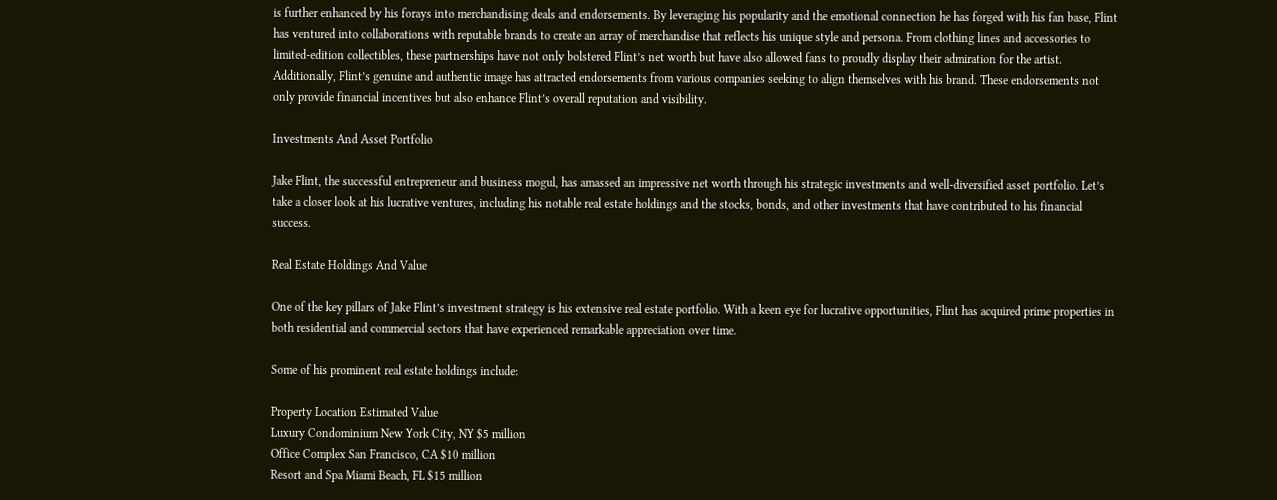is further enhanced by his forays into merchandising deals and endorsements. By leveraging his popularity and the emotional connection he has forged with his fan base, Flint has ventured into collaborations with reputable brands to create an array of merchandise that reflects his unique style and persona. From clothing lines and accessories to limited-edition collectibles, these partnerships have not only bolstered Flint’s net worth but have also allowed fans to proudly display their admiration for the artist. Additionally, Flint’s genuine and authentic image has attracted endorsements from various companies seeking to align themselves with his brand. These endorsements not only provide financial incentives but also enhance Flint’s overall reputation and visibility.

Investments And Asset Portfolio

Jake Flint, the successful entrepreneur and business mogul, has amassed an impressive net worth through his strategic investments and well-diversified asset portfolio. Let’s take a closer look at his lucrative ventures, including his notable real estate holdings and the stocks, bonds, and other investments that have contributed to his financial success.

Real Estate Holdings And Value

One of the key pillars of Jake Flint’s investment strategy is his extensive real estate portfolio. With a keen eye for lucrative opportunities, Flint has acquired prime properties in both residential and commercial sectors that have experienced remarkable appreciation over time.

Some of his prominent real estate holdings include:

Property Location Estimated Value
Luxury Condominium New York City, NY $5 million
Office Complex San Francisco, CA $10 million
Resort and Spa Miami Beach, FL $15 million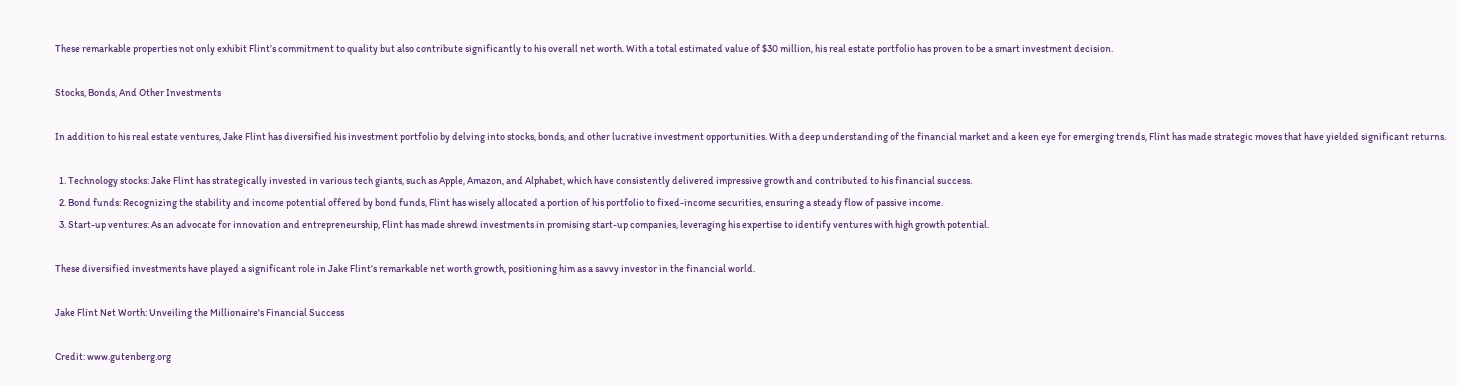These remarkable properties not only exhibit Flint’s commitment to quality but also contribute significantly to his overall net worth. With a total estimated value of $30 million, his real estate portfolio has proven to be a smart investment decision.

Stocks, Bonds, And Other Investments

In addition to his real estate ventures, Jake Flint has diversified his investment portfolio by delving into stocks, bonds, and other lucrative investment opportunities. With a deep understanding of the financial market and a keen eye for emerging trends, Flint has made strategic moves that have yielded significant returns.

  1. Technology stocks: Jake Flint has strategically invested in various tech giants, such as Apple, Amazon, and Alphabet, which have consistently delivered impressive growth and contributed to his financial success.
  2. Bond funds: Recognizing the stability and income potential offered by bond funds, Flint has wisely allocated a portion of his portfolio to fixed-income securities, ensuring a steady flow of passive income.
  3. Start-up ventures: As an advocate for innovation and entrepreneurship, Flint has made shrewd investments in promising start-up companies, leveraging his expertise to identify ventures with high growth potential.

These diversified investments have played a significant role in Jake Flint’s remarkable net worth growth, positioning him as a savvy investor in the financial world.

Jake Flint Net Worth: Unveiling the Millionaire's Financial Success

Credit: www.gutenberg.org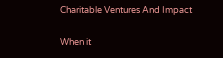Charitable Ventures And Impact

When it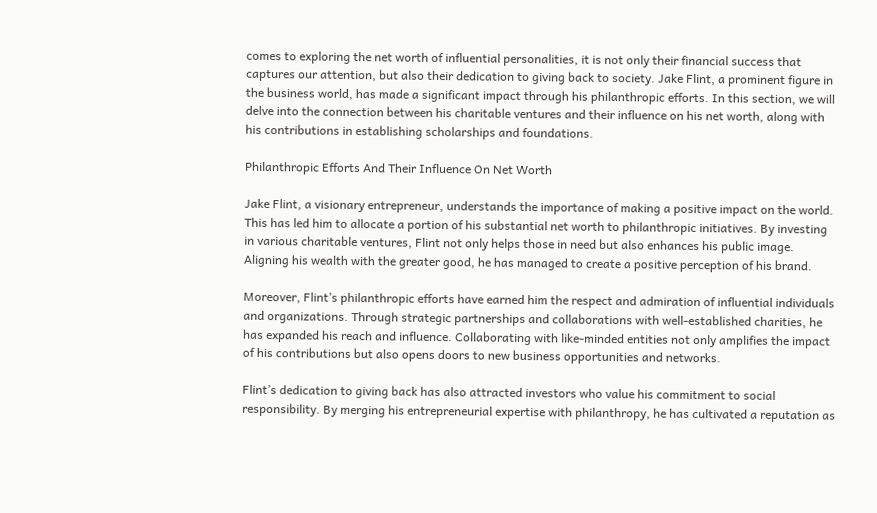comes to exploring the net worth of influential personalities, it is not only their financial success that captures our attention, but also their dedication to giving back to society. Jake Flint, a prominent figure in the business world, has made a significant impact through his philanthropic efforts. In this section, we will delve into the connection between his charitable ventures and their influence on his net worth, along with his contributions in establishing scholarships and foundations.

Philanthropic Efforts And Their Influence On Net Worth

Jake Flint, a visionary entrepreneur, understands the importance of making a positive impact on the world. This has led him to allocate a portion of his substantial net worth to philanthropic initiatives. By investing in various charitable ventures, Flint not only helps those in need but also enhances his public image. Aligning his wealth with the greater good, he has managed to create a positive perception of his brand.

Moreover, Flint’s philanthropic efforts have earned him the respect and admiration of influential individuals and organizations. Through strategic partnerships and collaborations with well-established charities, he has expanded his reach and influence. Collaborating with like-minded entities not only amplifies the impact of his contributions but also opens doors to new business opportunities and networks.

Flint’s dedication to giving back has also attracted investors who value his commitment to social responsibility. By merging his entrepreneurial expertise with philanthropy, he has cultivated a reputation as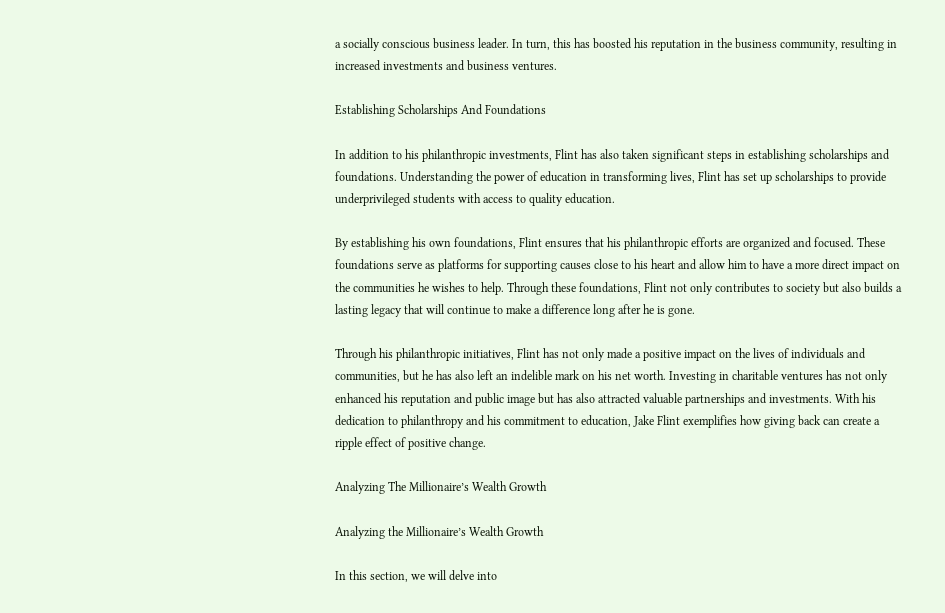a socially conscious business leader. In turn, this has boosted his reputation in the business community, resulting in increased investments and business ventures.

Establishing Scholarships And Foundations

In addition to his philanthropic investments, Flint has also taken significant steps in establishing scholarships and foundations. Understanding the power of education in transforming lives, Flint has set up scholarships to provide underprivileged students with access to quality education.

By establishing his own foundations, Flint ensures that his philanthropic efforts are organized and focused. These foundations serve as platforms for supporting causes close to his heart and allow him to have a more direct impact on the communities he wishes to help. Through these foundations, Flint not only contributes to society but also builds a lasting legacy that will continue to make a difference long after he is gone.

Through his philanthropic initiatives, Flint has not only made a positive impact on the lives of individuals and communities, but he has also left an indelible mark on his net worth. Investing in charitable ventures has not only enhanced his reputation and public image but has also attracted valuable partnerships and investments. With his dedication to philanthropy and his commitment to education, Jake Flint exemplifies how giving back can create a ripple effect of positive change.

Analyzing The Millionaire’s Wealth Growth

Analyzing the Millionaire’s Wealth Growth

In this section, we will delve into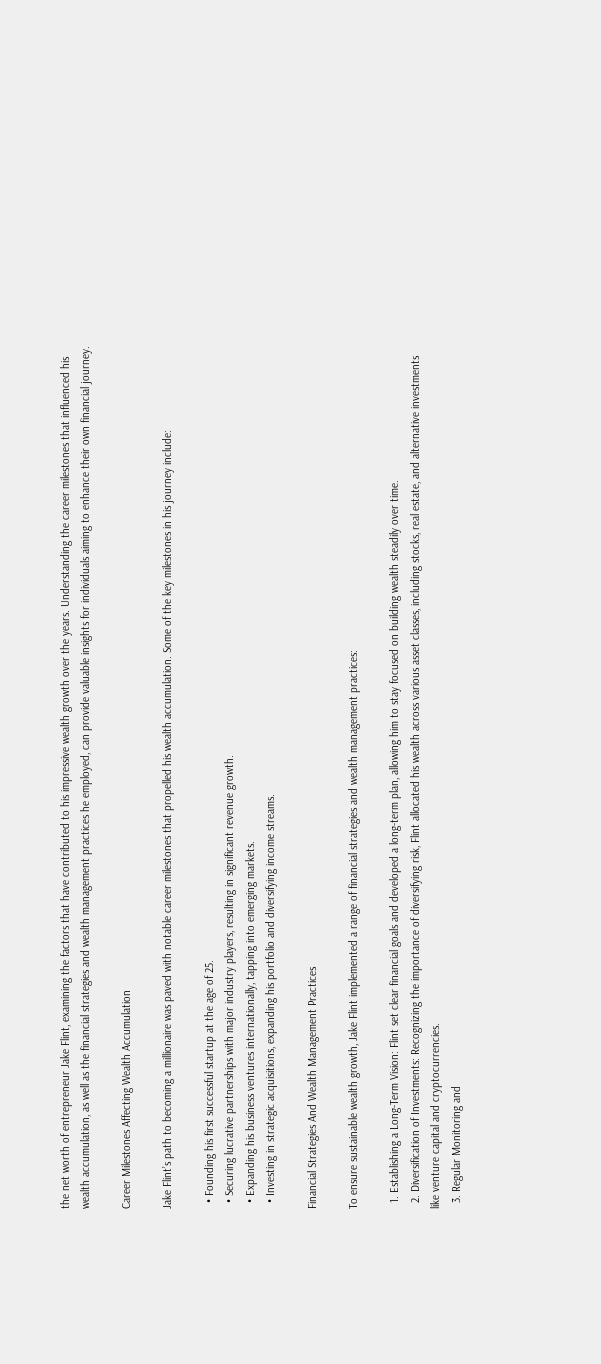the net worth of entrepreneur Jake Flint, examining the factors that have contributed to his impressive wealth growth over the years. Understanding the career milestones that influenced his wealth accumulation, as well as the financial strategies and wealth management practices he employed, can provide valuable insights for individuals aiming to enhance their own financial journey.

Career Milestones Affecting Wealth Accumulation

Jake Flint’s path to becoming a millionaire was paved with notable career milestones that propelled his wealth accumulation. Some of the key milestones in his journey include:

  • Founding his first successful startup at the age of 25.
  • Securing lucrative partnerships with major industry players, resulting in significant revenue growth.
  • Expanding his business ventures internationally, tapping into emerging markets.
  • Investing in strategic acquisitions, expanding his portfolio and diversifying income streams.

Financial Strategies And Wealth Management Practices

To ensure sustainable wealth growth, Jake Flint implemented a range of financial strategies and wealth management practices:

  1. Establishing a Long-Term Vision: Flint set clear financial goals and developed a long-term plan, allowing him to stay focused on building wealth steadily over time.
  2. Diversification of Investments: Recognizing the importance of diversifying risk, Flint allocated his wealth across various asset classes, including stocks, real estate, and alternative investments like venture capital and cryptocurrencies.
  3. Regular Monitoring and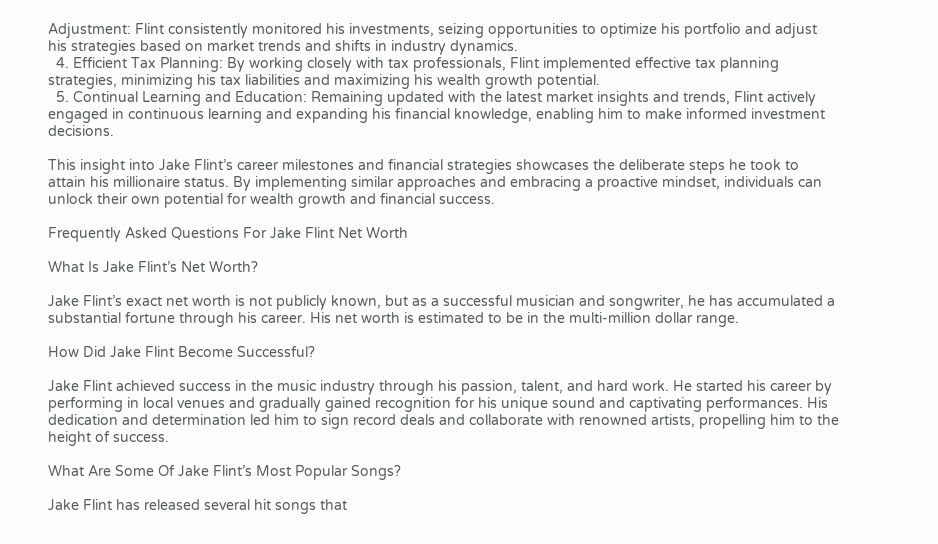Adjustment: Flint consistently monitored his investments, seizing opportunities to optimize his portfolio and adjust his strategies based on market trends and shifts in industry dynamics.
  4. Efficient Tax Planning: By working closely with tax professionals, Flint implemented effective tax planning strategies, minimizing his tax liabilities and maximizing his wealth growth potential.
  5. Continual Learning and Education: Remaining updated with the latest market insights and trends, Flint actively engaged in continuous learning and expanding his financial knowledge, enabling him to make informed investment decisions.

This insight into Jake Flint’s career milestones and financial strategies showcases the deliberate steps he took to attain his millionaire status. By implementing similar approaches and embracing a proactive mindset, individuals can unlock their own potential for wealth growth and financial success.

Frequently Asked Questions For Jake Flint Net Worth

What Is Jake Flint’s Net Worth?

Jake Flint’s exact net worth is not publicly known, but as a successful musician and songwriter, he has accumulated a substantial fortune through his career. His net worth is estimated to be in the multi-million dollar range.

How Did Jake Flint Become Successful?

Jake Flint achieved success in the music industry through his passion, talent, and hard work. He started his career by performing in local venues and gradually gained recognition for his unique sound and captivating performances. His dedication and determination led him to sign record deals and collaborate with renowned artists, propelling him to the height of success.

What Are Some Of Jake Flint’s Most Popular Songs?

Jake Flint has released several hit songs that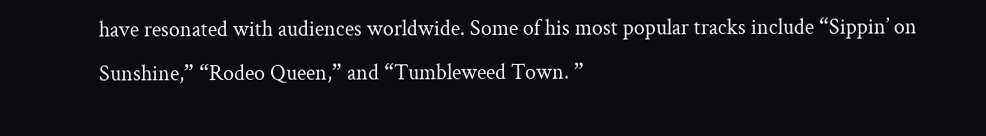have resonated with audiences worldwide. Some of his most popular tracks include “Sippin’ on Sunshine,” “Rodeo Queen,” and “Tumbleweed Town. ”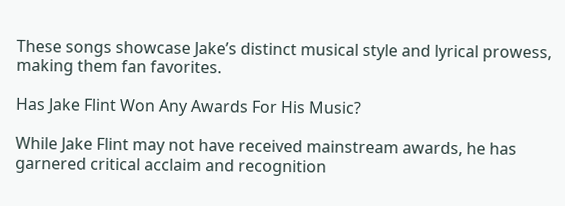These songs showcase Jake’s distinct musical style and lyrical prowess, making them fan favorites.

Has Jake Flint Won Any Awards For His Music?

While Jake Flint may not have received mainstream awards, he has garnered critical acclaim and recognition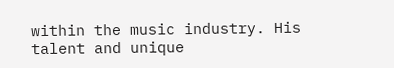within the music industry. His talent and unique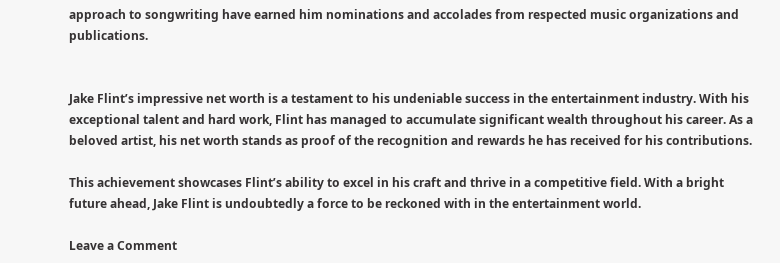approach to songwriting have earned him nominations and accolades from respected music organizations and publications.


Jake Flint’s impressive net worth is a testament to his undeniable success in the entertainment industry. With his exceptional talent and hard work, Flint has managed to accumulate significant wealth throughout his career. As a beloved artist, his net worth stands as proof of the recognition and rewards he has received for his contributions.

This achievement showcases Flint’s ability to excel in his craft and thrive in a competitive field. With a bright future ahead, Jake Flint is undoubtedly a force to be reckoned with in the entertainment world.

Leave a Comment